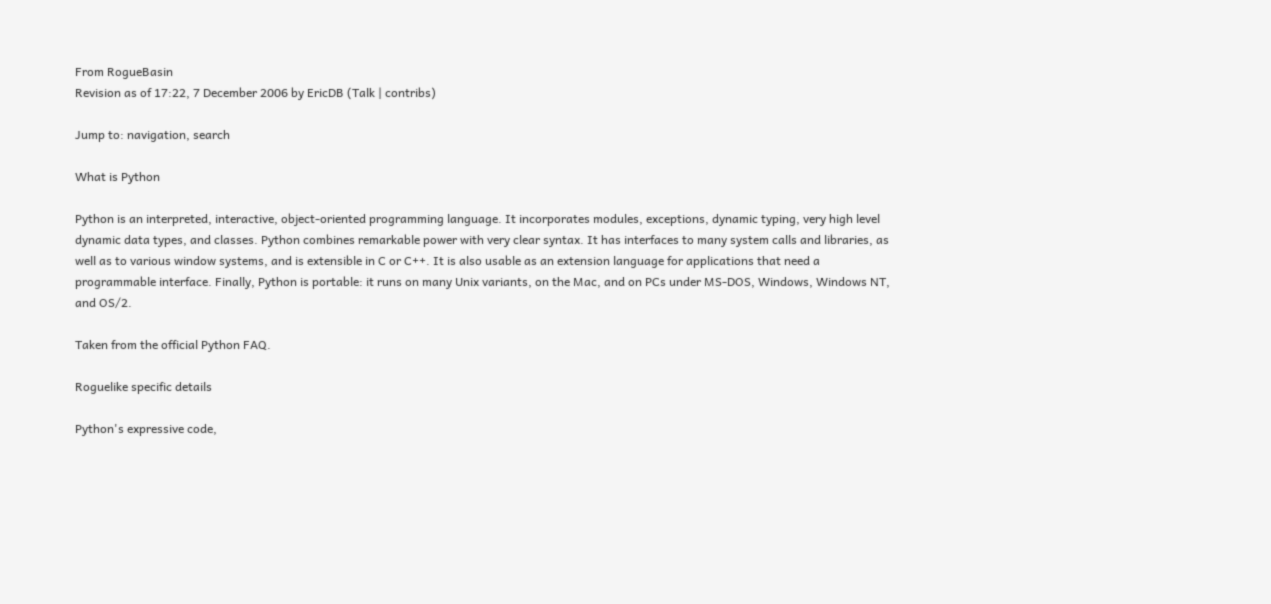From RogueBasin
Revision as of 17:22, 7 December 2006 by EricDB (Talk | contribs)

Jump to: navigation, search

What is Python

Python is an interpreted, interactive, object-oriented programming language. It incorporates modules, exceptions, dynamic typing, very high level dynamic data types, and classes. Python combines remarkable power with very clear syntax. It has interfaces to many system calls and libraries, as well as to various window systems, and is extensible in C or C++. It is also usable as an extension language for applications that need a programmable interface. Finally, Python is portable: it runs on many Unix variants, on the Mac, and on PCs under MS-DOS, Windows, Windows NT, and OS/2.

Taken from the official Python FAQ.

Roguelike specific details

Python's expressive code,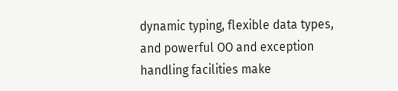dynamic typing, flexible data types, and powerful OO and exception handling facilities make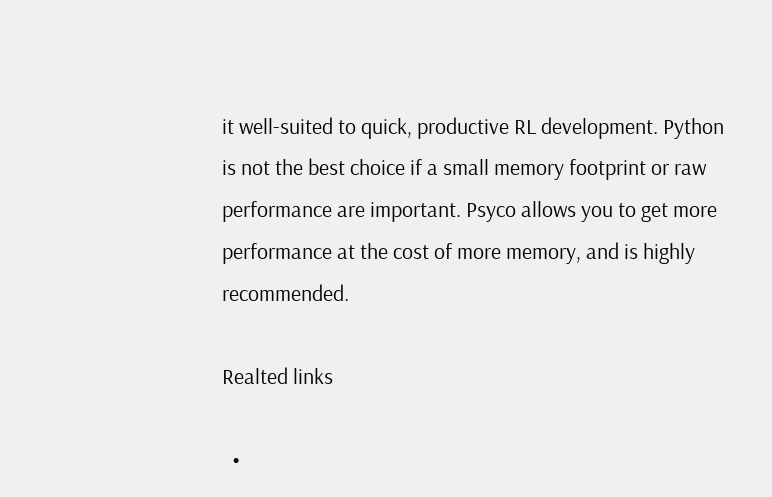it well-suited to quick, productive RL development. Python is not the best choice if a small memory footprint or raw performance are important. Psyco allows you to get more performance at the cost of more memory, and is highly recommended.

Realted links

  •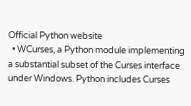Official Python website
  • WCurses, a Python module implementing a substantial subset of the Curses interface under Windows. Python includes Curses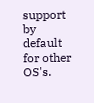support by default for other OS's.